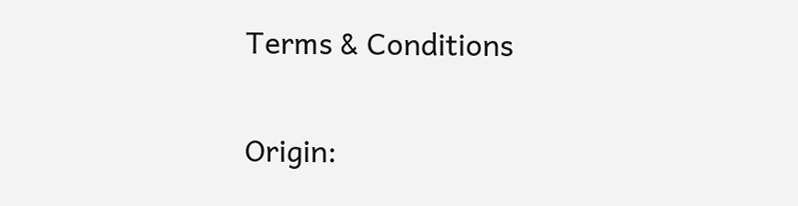Terms & Conditions


Origin: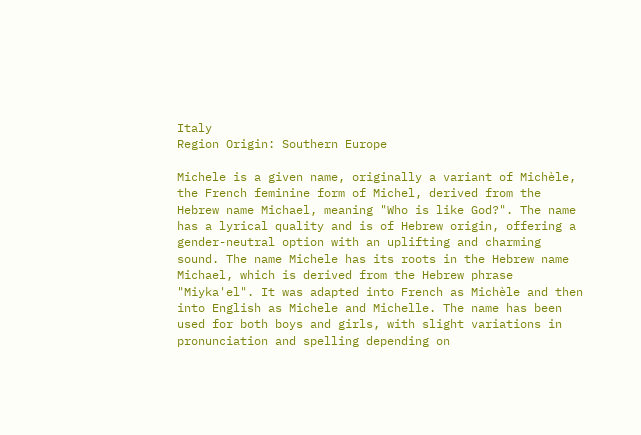Italy
Region Origin: Southern Europe

Michele is a given name, originally a variant of Michèle, the French feminine form of Michel, derived from the Hebrew name Michael, meaning "Who is like God?". The name has a lyrical quality and is of Hebrew origin, offering a gender-neutral option with an uplifting and charming sound. The name Michele has its roots in the Hebrew name Michael, which is derived from the Hebrew phrase "Miyka'el". It was adapted into French as Michèle and then into English as Michele and Michelle. The name has been used for both boys and girls, with slight variations in pronunciation and spelling depending on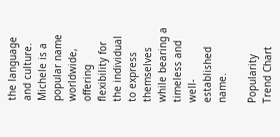the language and culture. Michele is a popular name worldwide, offering flexibility for the individual to express themselves while bearing a timeless and well-established name.

Popularity Trend Chart